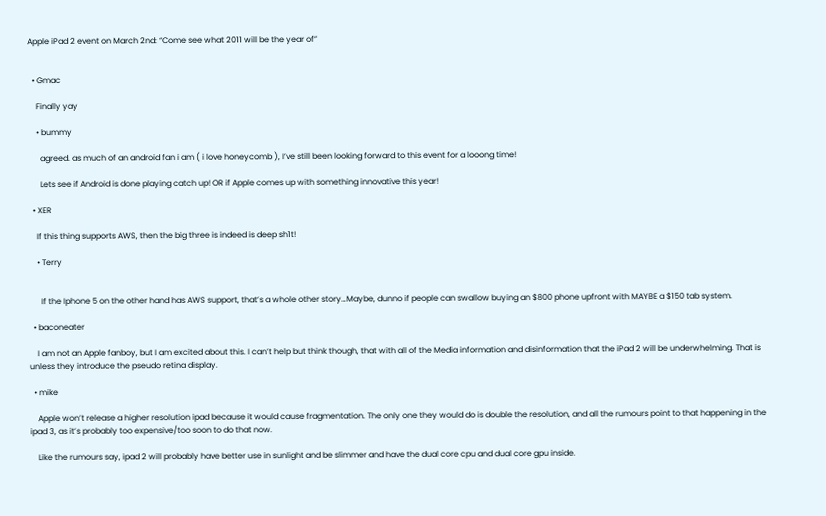Apple iPad 2 event on March 2nd: “Come see what 2011 will be the year of”


  • Gmac

    Finally yay

    • bummy

      agreed. as much of an android fan i am ( i love honeycomb ), I’ve still been looking forward to this event for a looong time!

      Lets see if Android is done playing catch up! OR if Apple comes up with something innovative this year!

  • XER

    If this thing supports AWS, then the big three is indeed is deep sh1t!

    • Terry


      If the Iphone 5 on the other hand has AWS support, that’s a whole other story…Maybe, dunno if people can swallow buying an $800 phone upfront with MAYBE a $150 tab system.

  • baconeater

    I am not an Apple fanboy, but I am excited about this. I can’t help but think though, that with all of the Media information and disinformation that the iPad 2 will be underwhelming. That is unless they introduce the pseudo retina display.

  • mike

    Apple won’t release a higher resolution ipad because it would cause fragmentation. The only one they would do is double the resolution, and all the rumours point to that happening in the ipad 3, as it’s probably too expensive/too soon to do that now.

    Like the rumours say, ipad 2 will probably have better use in sunlight and be slimmer and have the dual core cpu and dual core gpu inside.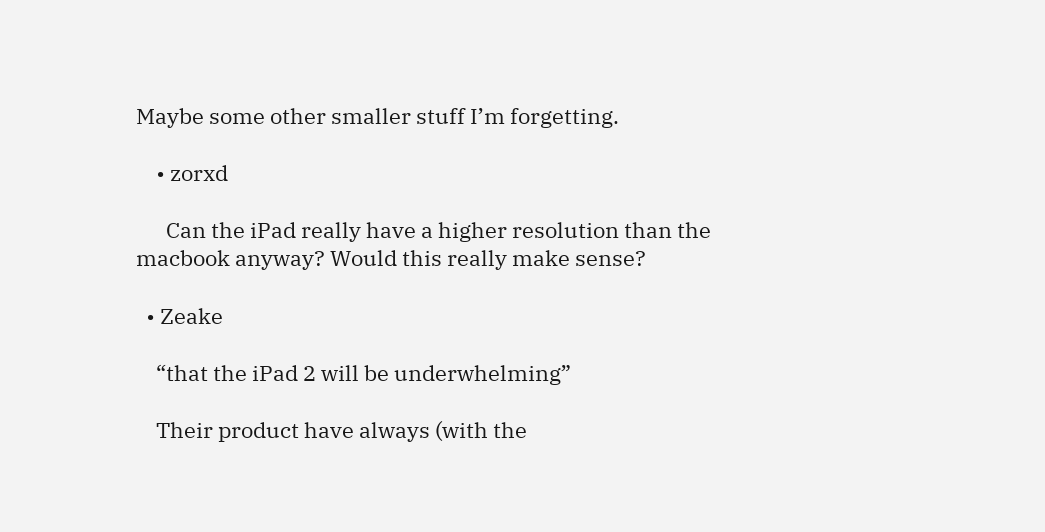Maybe some other smaller stuff I’m forgetting.

    • zorxd

      Can the iPad really have a higher resolution than the macbook anyway? Would this really make sense?

  • Zeake

    “that the iPad 2 will be underwhelming”

    Their product have always (with the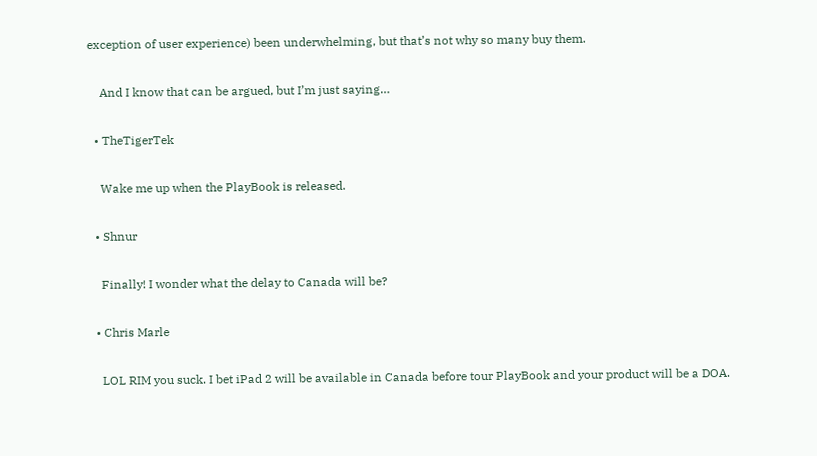exception of user experience) been underwhelming, but that’s not why so many buy them.

    And I know that can be argued, but I’m just saying…

  • TheTigerTek

    Wake me up when the PlayBook is released.

  • Shnur

    Finally! I wonder what the delay to Canada will be?

  • Chris Marle

    LOL RIM you suck. I bet iPad 2 will be available in Canada before tour PlayBook and your product will be a DOA.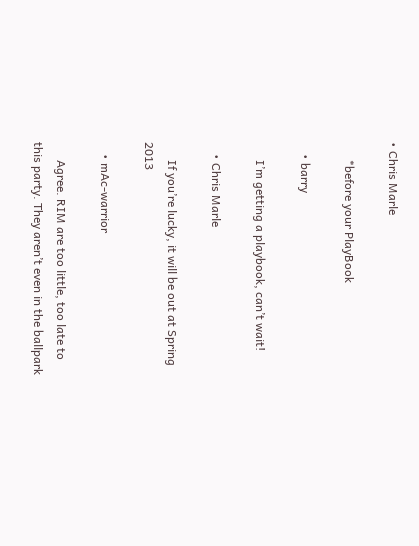• Chris Marle

      *before your PlayBook

    • barry

      I’m getting a playbook, can’t wait!

    • Chris Marle

      If you’re lucky, it will be out at Spring 2013

    • mAc-warrior

      Agree. RIM are too little, too late to this party. They aren’t even in the ballpark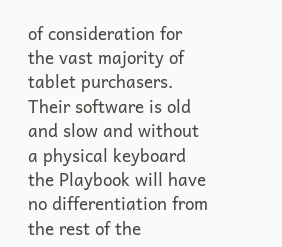of consideration for the vast majority of tablet purchasers. Their software is old and slow and without a physical keyboard the Playbook will have no differentiation from the rest of the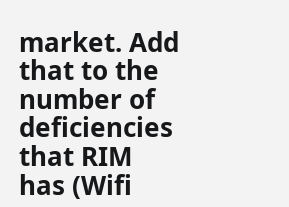market. Add that to the number of deficiencies that RIM has (Wifi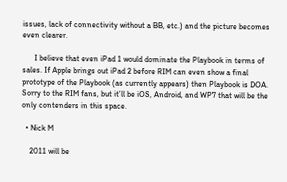issues, lack of connectivity without a BB, etc.) and the picture becomes even clearer.

      I believe that even iPad 1 would dominate the Playbook in terms of sales. If Apple brings out iPad 2 before RIM can even show a final prototype of the Playbook (as currently appears) then Playbook is DOA. Sorry to the RIM fans, but it’ll be iOS, Android, and WP7 that will be the only contenders in this space.

  • Nick M

    2011 will be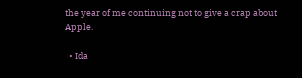the year of me continuing not to give a crap about Apple.

  • Ida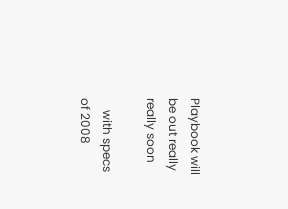Playbook will be out really really soon

    with specs of 2008